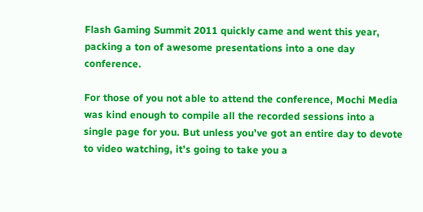Flash Gaming Summit 2011 quickly came and went this year, packing a ton of awesome presentations into a one day conference.

For those of you not able to attend the conference, Mochi Media was kind enough to compile all the recorded sessions into a single page for you. But unless you’ve got an entire day to devote to video watching, it’s going to take you a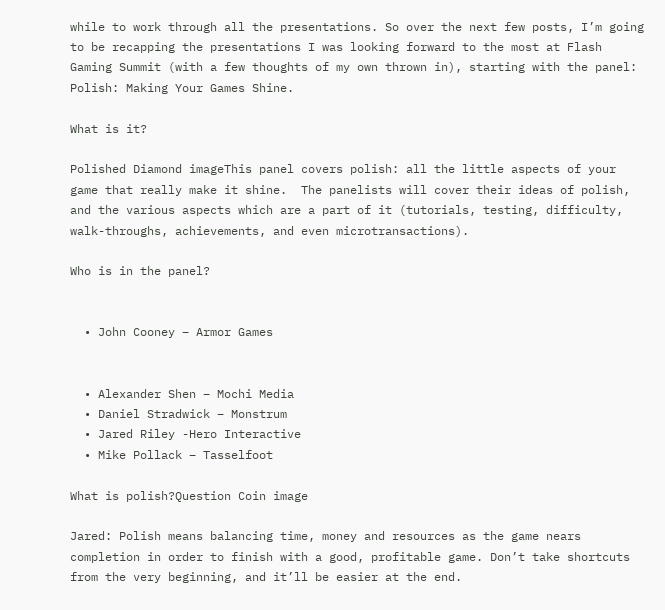while to work through all the presentations. So over the next few posts, I’m going to be recapping the presentations I was looking forward to the most at Flash Gaming Summit (with a few thoughts of my own thrown in), starting with the panel: Polish: Making Your Games Shine.

What is it?

Polished Diamond imageThis panel covers polish: all the little aspects of your game that really make it shine.  The panelists will cover their ideas of polish, and the various aspects which are a part of it (tutorials, testing, difficulty, walk-throughs, achievements, and even microtransactions).

Who is in the panel?


  • John Cooney – Armor Games


  • Alexander Shen – Mochi Media
  • Daniel Stradwick – Monstrum
  • Jared Riley -Hero Interactive
  • Mike Pollack – Tasselfoot

What is polish?Question Coin image

Jared: Polish means balancing time, money and resources as the game nears completion in order to finish with a good, profitable game. Don’t take shortcuts from the very beginning, and it’ll be easier at the end.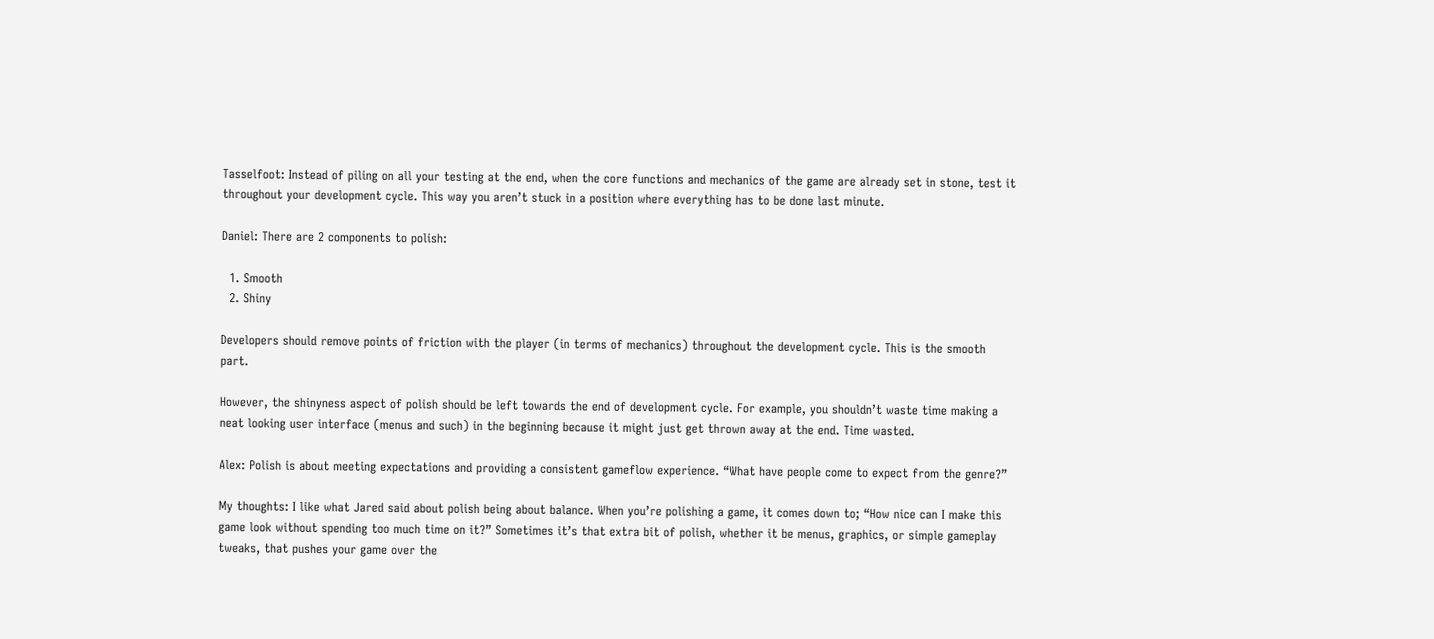Tasselfoot: Instead of piling on all your testing at the end, when the core functions and mechanics of the game are already set in stone, test it throughout your development cycle. This way you aren’t stuck in a position where everything has to be done last minute.

Daniel: There are 2 components to polish:

  1. Smooth
  2. Shiny

Developers should remove points of friction with the player (in terms of mechanics) throughout the development cycle. This is the smooth part.

However, the shinyness aspect of polish should be left towards the end of development cycle. For example, you shouldn’t waste time making a neat looking user interface (menus and such) in the beginning because it might just get thrown away at the end. Time wasted.

Alex: Polish is about meeting expectations and providing a consistent gameflow experience. “What have people come to expect from the genre?”

My thoughts: I like what Jared said about polish being about balance. When you’re polishing a game, it comes down to; “How nice can I make this game look without spending too much time on it?” Sometimes it’s that extra bit of polish, whether it be menus, graphics, or simple gameplay tweaks, that pushes your game over the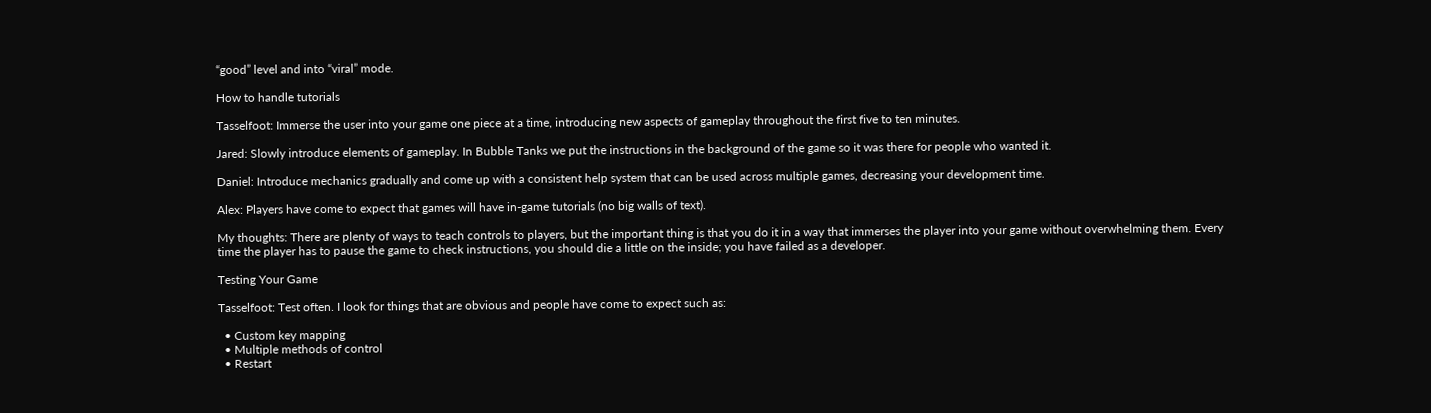“good” level and into “viral” mode.

How to handle tutorials

Tasselfoot: Immerse the user into your game one piece at a time, introducing new aspects of gameplay throughout the first five to ten minutes.

Jared: Slowly introduce elements of gameplay. In Bubble Tanks we put the instructions in the background of the game so it was there for people who wanted it.

Daniel: Introduce mechanics gradually and come up with a consistent help system that can be used across multiple games, decreasing your development time.

Alex: Players have come to expect that games will have in-game tutorials (no big walls of text).

My thoughts: There are plenty of ways to teach controls to players, but the important thing is that you do it in a way that immerses the player into your game without overwhelming them. Every time the player has to pause the game to check instructions, you should die a little on the inside; you have failed as a developer.

Testing Your Game

Tasselfoot: Test often. I look for things that are obvious and people have come to expect such as:

  • Custom key mapping
  • Multiple methods of control
  • Restart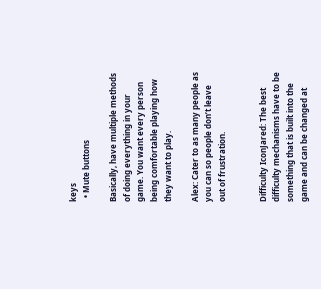keys
  • Mute buttons

Basically, have multiple methods of doing everything in your game. You want every person being comfortable playing how they want to play.

Alex: Cater to as many people as you can so people don’t leave out of frustration.


Difficulty IconJared: The best difficulty mechanisms have to be something that is built into the game and can be changed at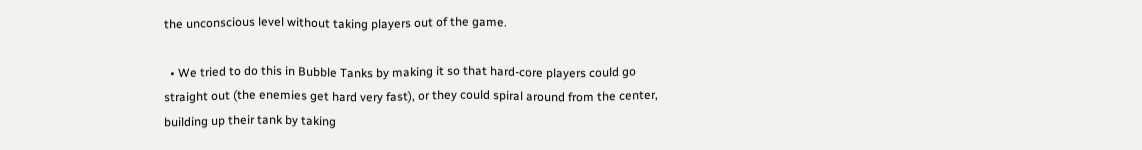the unconscious level without taking players out of the game.

  • We tried to do this in Bubble Tanks by making it so that hard-core players could go straight out (the enemies get hard very fast), or they could spiral around from the center, building up their tank by taking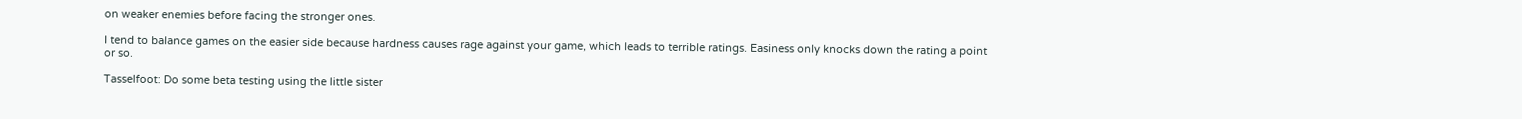on weaker enemies before facing the stronger ones.

I tend to balance games on the easier side because hardness causes rage against your game, which leads to terrible ratings. Easiness only knocks down the rating a point or so.

Tasselfoot: Do some beta testing using the little sister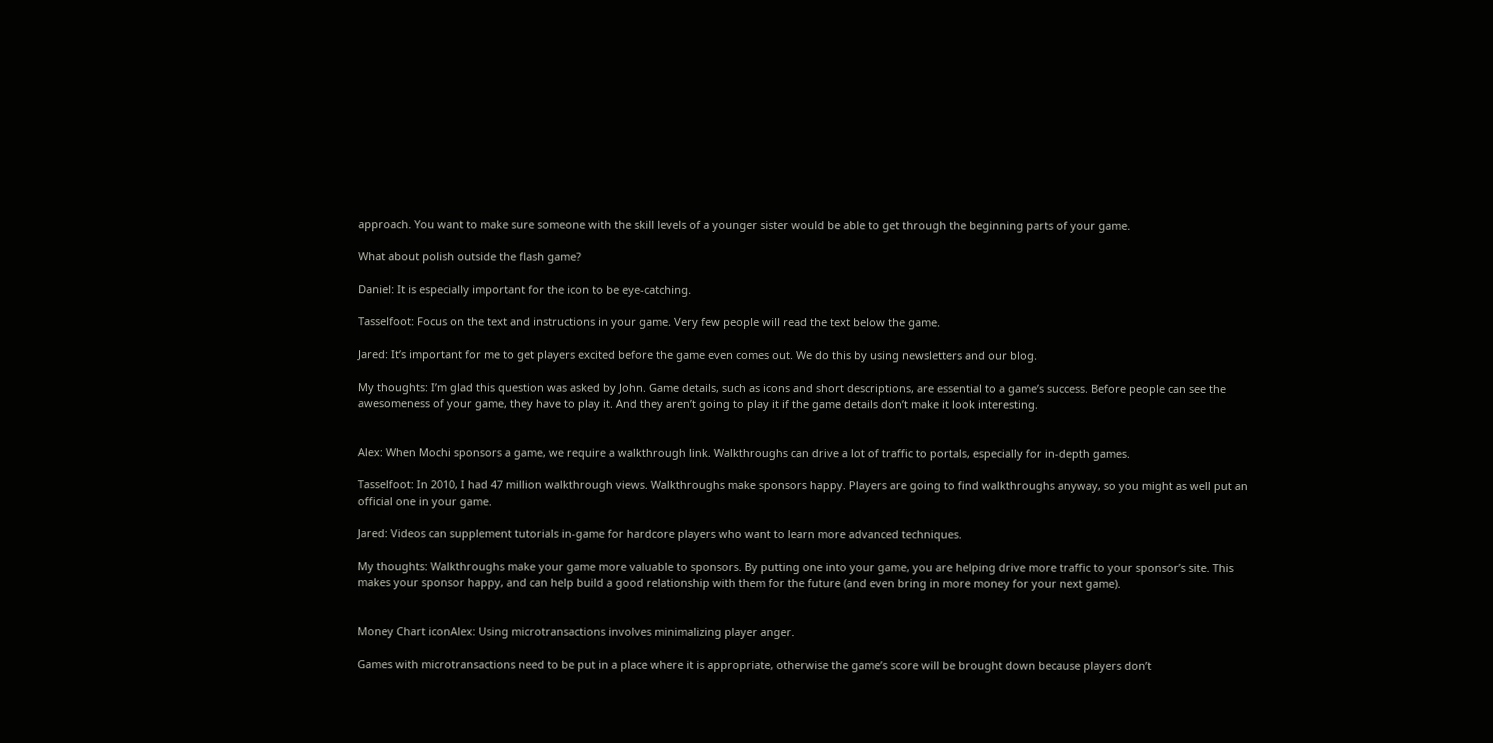approach. You want to make sure someone with the skill levels of a younger sister would be able to get through the beginning parts of your game.

What about polish outside the flash game?

Daniel: It is especially important for the icon to be eye-catching.

Tasselfoot: Focus on the text and instructions in your game. Very few people will read the text below the game.

Jared: It’s important for me to get players excited before the game even comes out. We do this by using newsletters and our blog.

My thoughts: I’m glad this question was asked by John. Game details, such as icons and short descriptions, are essential to a game’s success. Before people can see the awesomeness of your game, they have to play it. And they aren’t going to play it if the game details don’t make it look interesting.


Alex: When Mochi sponsors a game, we require a walkthrough link. Walkthroughs can drive a lot of traffic to portals, especially for in-depth games.

Tasselfoot: In 2010, I had 47 million walkthrough views. Walkthroughs make sponsors happy. Players are going to find walkthroughs anyway, so you might as well put an official one in your game.

Jared: Videos can supplement tutorials in-game for hardcore players who want to learn more advanced techniques.

My thoughts: Walkthroughs make your game more valuable to sponsors. By putting one into your game, you are helping drive more traffic to your sponsor’s site. This makes your sponsor happy, and can help build a good relationship with them for the future (and even bring in more money for your next game).


Money Chart iconAlex: Using microtransactions involves minimalizing player anger.

Games with microtransactions need to be put in a place where it is appropriate, otherwise the game’s score will be brought down because players don’t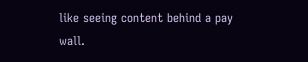like seeing content behind a pay wall.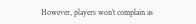However, players won’t complain as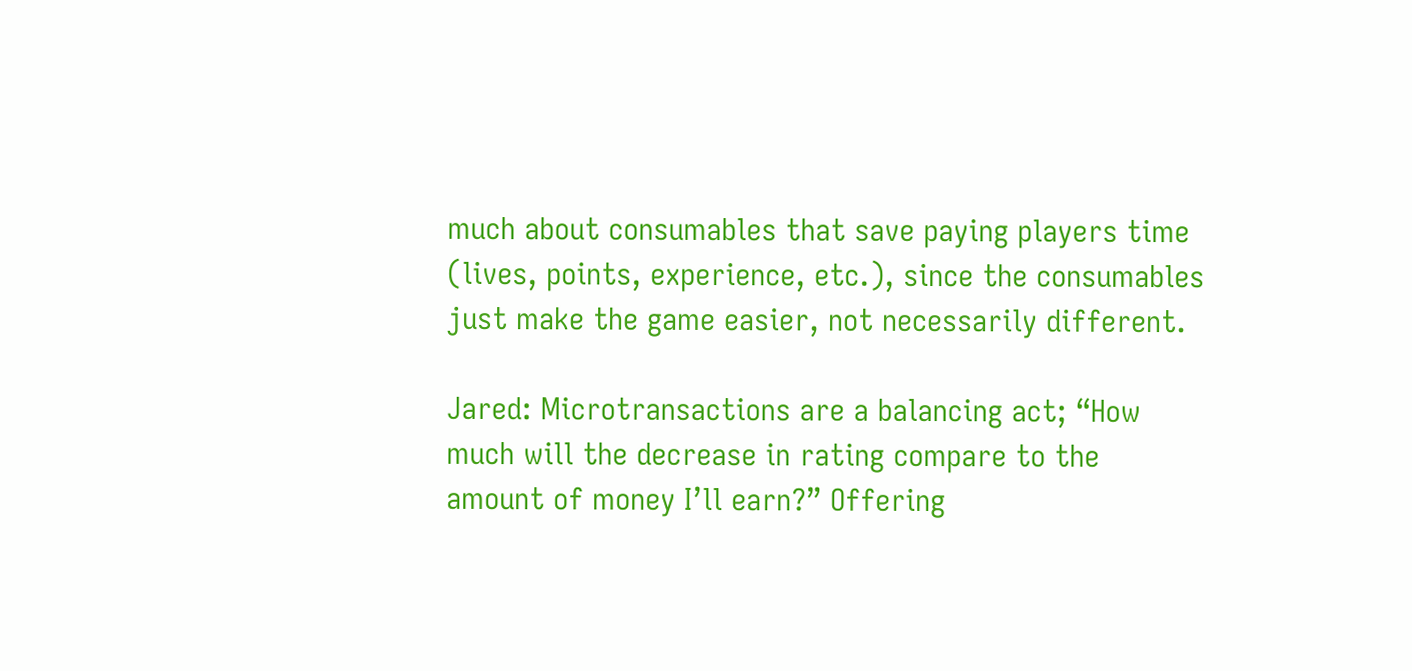much about consumables that save paying players time (lives, points, experience, etc.), since the consumables just make the game easier, not necessarily different.

Jared: Microtransactions are a balancing act; “How much will the decrease in rating compare to the amount of money I’ll earn?” Offering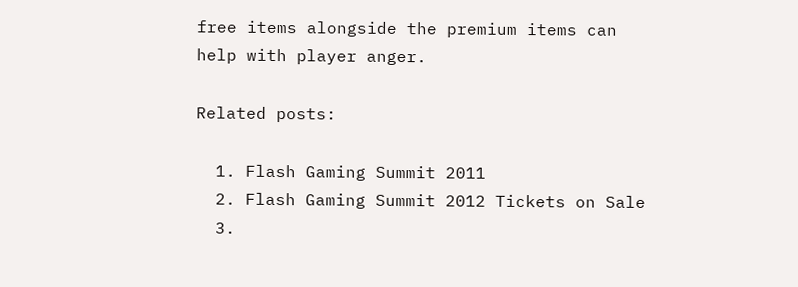free items alongside the premium items can help with player anger.

Related posts:

  1. Flash Gaming Summit 2011
  2. Flash Gaming Summit 2012 Tickets on Sale
  3.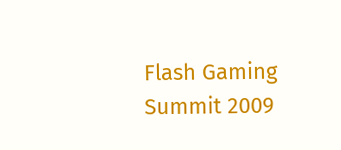Flash Gaming Summit 2009